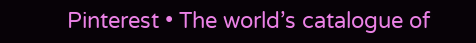Pinterest • The world’s catalogue of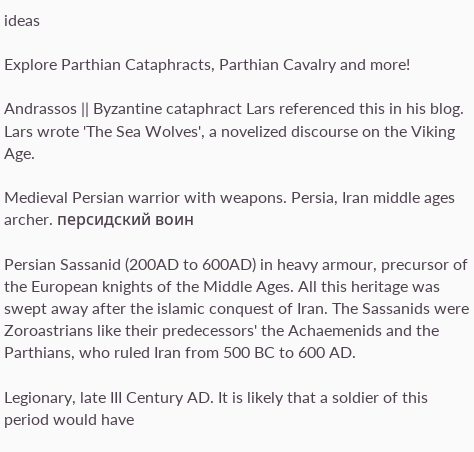ideas

Explore Parthian Cataphracts, Parthian Cavalry and more!

Andrassos || Byzantine cataphract Lars referenced this in his blog. Lars wrote 'The Sea Wolves', a novelized discourse on the Viking Age.

Medieval Persian warrior with weapons. Persia, Iran middle ages archer. персидский воин

Persian Sassanid (200AD to 600AD) in heavy armour, precursor of the European knights of the Middle Ages. All this heritage was swept away after the islamic conquest of Iran. The Sassanids were Zoroastrians like their predecessors' the Achaemenids and the Parthians, who ruled Iran from 500 BC to 600 AD.

Legionary, late III Century AD. It is likely that a soldier of this period would have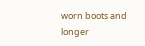worn boots and longer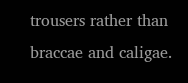trousers rather than braccae and caligae.